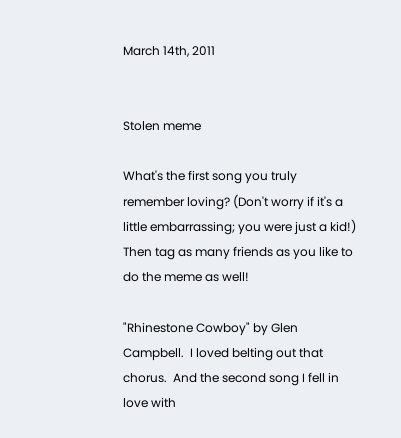March 14th, 2011


Stolen meme

What's the first song you truly remember loving? (Don't worry if it's a little embarrassing; you were just a kid!) Then tag as many friends as you like to do the meme as well!

"Rhinestone Cowboy" by Glen Campbell.  I loved belting out that chorus.  And the second song I fell in love with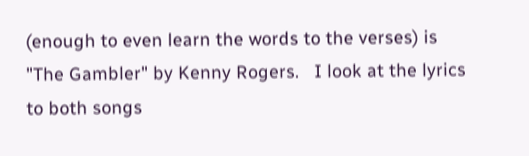(enough to even learn the words to the verses) is "The Gambler" by Kenny Rogers.   I look at the lyrics to both songs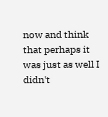now and think that perhaps it was just as well I didn't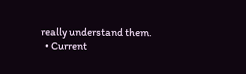really understand them.
  • Current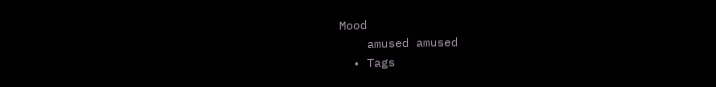Mood
    amused amused
  • Tags